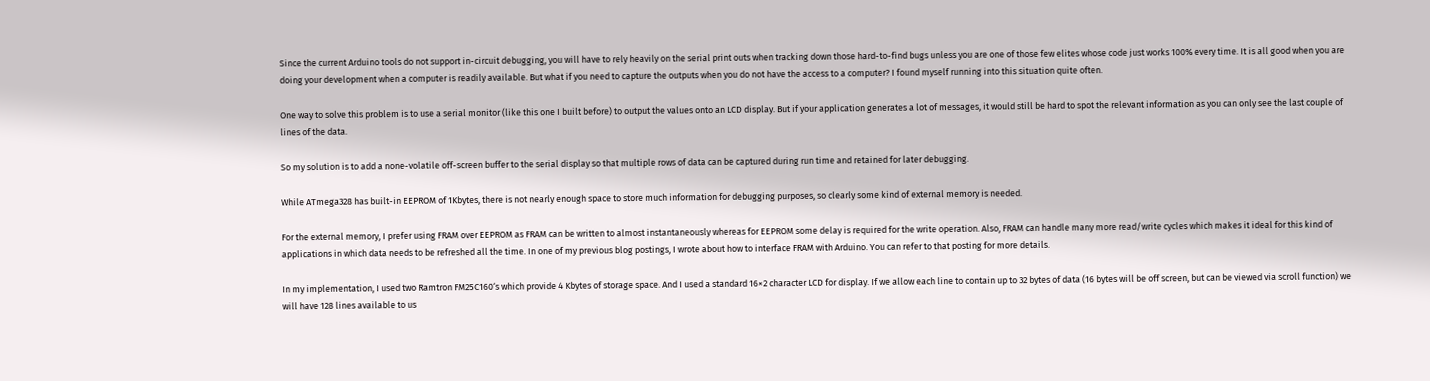Since the current Arduino tools do not support in-circuit debugging, you will have to rely heavily on the serial print outs when tracking down those hard-to-find bugs unless you are one of those few elites whose code just works 100% every time. It is all good when you are doing your development when a computer is readily available. But what if you need to capture the outputs when you do not have the access to a computer? I found myself running into this situation quite often.

One way to solve this problem is to use a serial monitor (like this one I built before) to output the values onto an LCD display. But if your application generates a lot of messages, it would still be hard to spot the relevant information as you can only see the last couple of lines of the data.

So my solution is to add a none-volatile off-screen buffer to the serial display so that multiple rows of data can be captured during run time and retained for later debugging.

While ATmega328 has built-in EEPROM of 1Kbytes, there is not nearly enough space to store much information for debugging purposes, so clearly some kind of external memory is needed.

For the external memory, I prefer using FRAM over EEPROM as FRAM can be written to almost instantaneously whereas for EEPROM some delay is required for the write operation. Also, FRAM can handle many more read/write cycles which makes it ideal for this kind of applications in which data needs to be refreshed all the time. In one of my previous blog postings, I wrote about how to interface FRAM with Arduino. You can refer to that posting for more details.

In my implementation, I used two Ramtron FM25C160‘s which provide 4 Kbytes of storage space. And I used a standard 16×2 character LCD for display. If we allow each line to contain up to 32 bytes of data (16 bytes will be off screen, but can be viewed via scroll function) we will have 128 lines available to us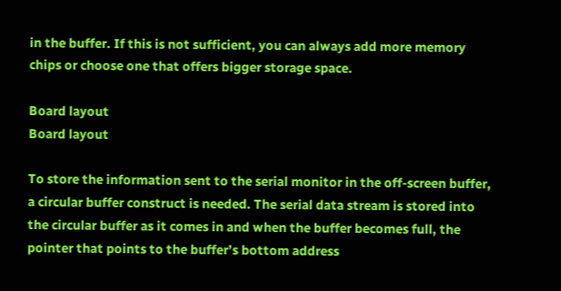in the buffer. If this is not sufficient, you can always add more memory chips or choose one that offers bigger storage space.

Board layout
Board layout

To store the information sent to the serial monitor in the off-screen buffer, a circular buffer construct is needed. The serial data stream is stored into the circular buffer as it comes in and when the buffer becomes full, the pointer that points to the buffer’s bottom address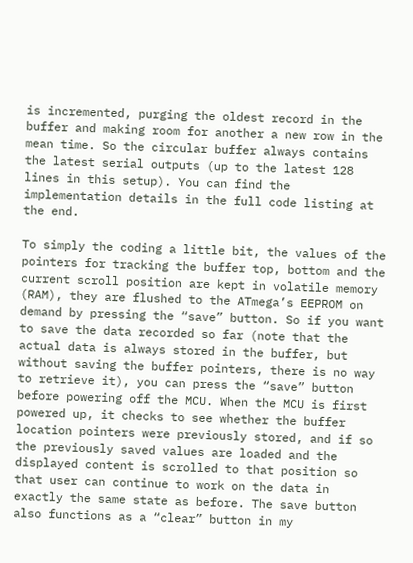is incremented, purging the oldest record in the buffer and making room for another a new row in the mean time. So the circular buffer always contains the latest serial outputs (up to the latest 128 lines in this setup). You can find the implementation details in the full code listing at the end.

To simply the coding a little bit, the values of the pointers for tracking the buffer top, bottom and the current scroll position are kept in volatile memory (RAM), they are flushed to the ATmega’s EEPROM on demand by pressing the “save” button. So if you want to save the data recorded so far (note that the actual data is always stored in the buffer, but without saving the buffer pointers, there is no way to retrieve it), you can press the “save” button before powering off the MCU. When the MCU is first powered up, it checks to see whether the buffer location pointers were previously stored, and if so the previously saved values are loaded and the displayed content is scrolled to that position so that user can continue to work on the data in exactly the same state as before. The save button also functions as a “clear” button in my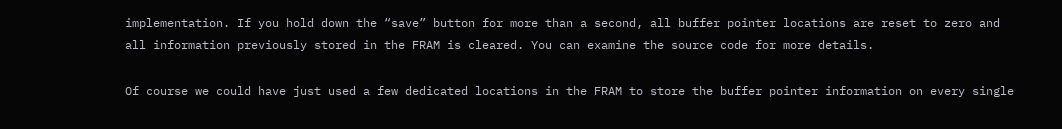implementation. If you hold down the “save” button for more than a second, all buffer pointer locations are reset to zero and all information previously stored in the FRAM is cleared. You can examine the source code for more details.

Of course we could have just used a few dedicated locations in the FRAM to store the buffer pointer information on every single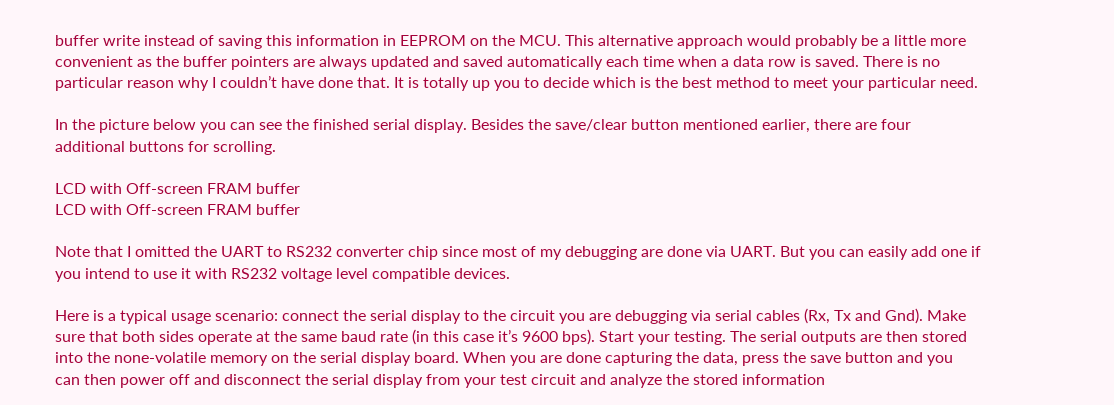buffer write instead of saving this information in EEPROM on the MCU. This alternative approach would probably be a little more convenient as the buffer pointers are always updated and saved automatically each time when a data row is saved. There is no particular reason why I couldn’t have done that. It is totally up you to decide which is the best method to meet your particular need.

In the picture below you can see the finished serial display. Besides the save/clear button mentioned earlier, there are four additional buttons for scrolling.

LCD with Off-screen FRAM buffer
LCD with Off-screen FRAM buffer

Note that I omitted the UART to RS232 converter chip since most of my debugging are done via UART. But you can easily add one if you intend to use it with RS232 voltage level compatible devices.

Here is a typical usage scenario: connect the serial display to the circuit you are debugging via serial cables (Rx, Tx and Gnd). Make sure that both sides operate at the same baud rate (in this case it’s 9600 bps). Start your testing. The serial outputs are then stored into the none-volatile memory on the serial display board. When you are done capturing the data, press the save button and you can then power off and disconnect the serial display from your test circuit and analyze the stored information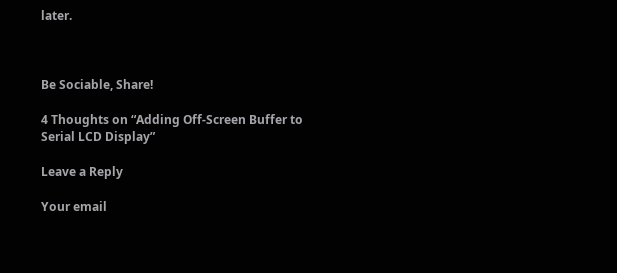later.



Be Sociable, Share!

4 Thoughts on “Adding Off-Screen Buffer to Serial LCD Display”

Leave a Reply

Your email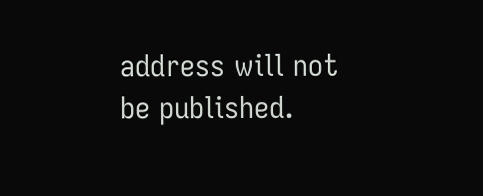address will not be published.